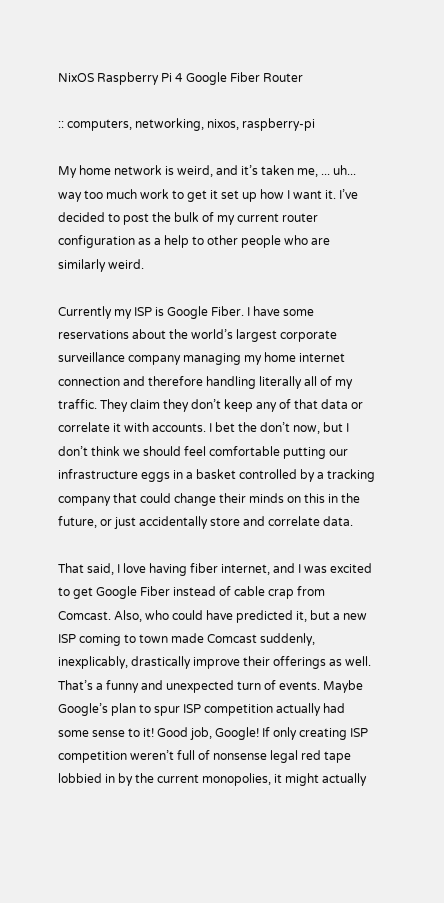NixOS Raspberry Pi 4 Google Fiber Router

:: computers, networking, nixos, raspberry-pi

My home network is weird, and it’s taken me, ... uh... way too much work to get it set up how I want it. I’ve decided to post the bulk of my current router configuration as a help to other people who are similarly weird.

Currently my ISP is Google Fiber. I have some reservations about the world’s largest corporate surveillance company managing my home internet connection and therefore handling literally all of my traffic. They claim they don’t keep any of that data or correlate it with accounts. I bet the don’t now, but I don’t think we should feel comfortable putting our infrastructure eggs in a basket controlled by a tracking company that could change their minds on this in the future, or just accidentally store and correlate data.

That said, I love having fiber internet, and I was excited to get Google Fiber instead of cable crap from Comcast. Also, who could have predicted it, but a new ISP coming to town made Comcast suddenly, inexplicably, drastically improve their offerings as well. That’s a funny and unexpected turn of events. Maybe Google’s plan to spur ISP competition actually had some sense to it! Good job, Google! If only creating ISP competition weren’t full of nonsense legal red tape lobbied in by the current monopolies, it might actually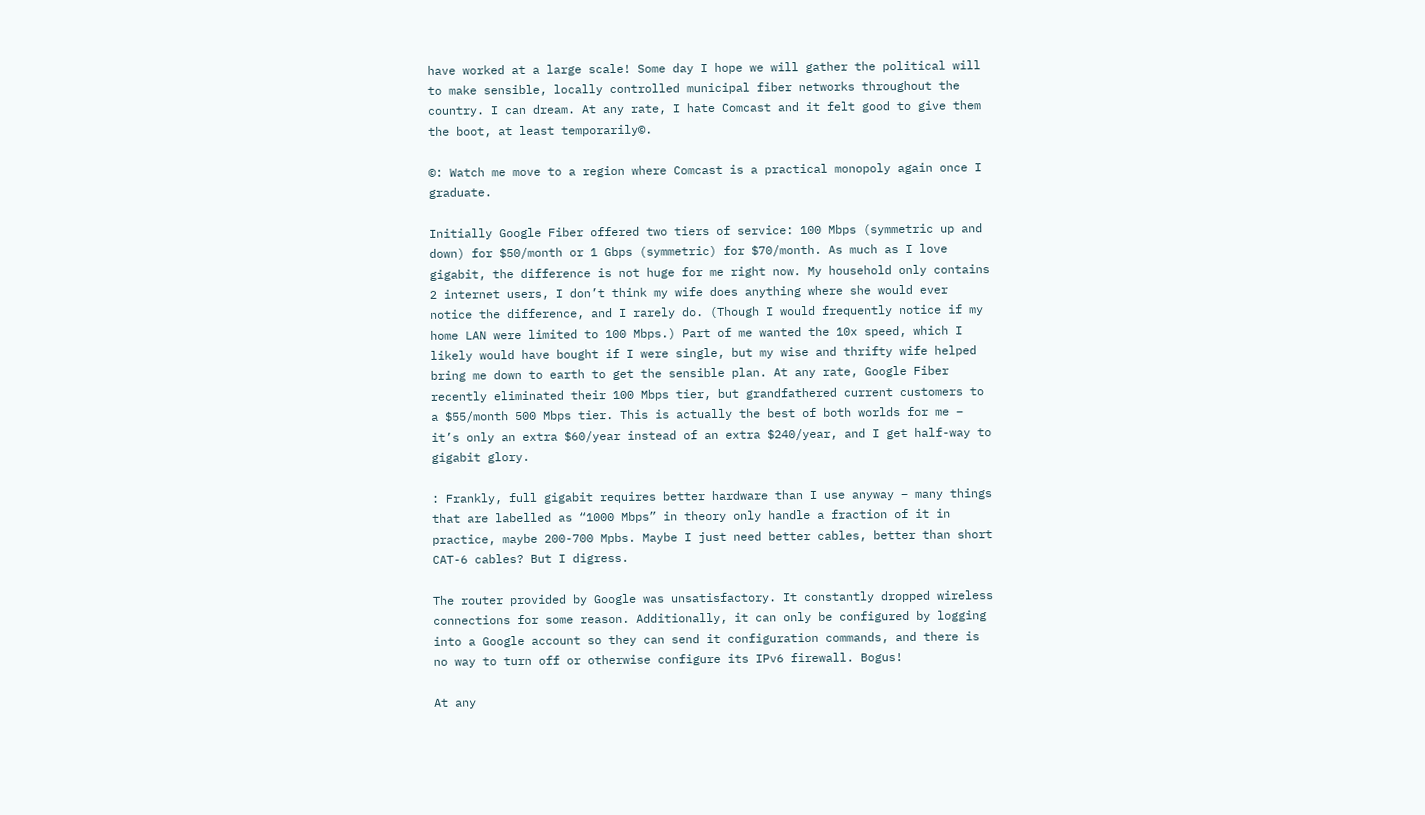have worked at a large scale! Some day I hope we will gather the political will to make sensible, locally controlled municipal fiber networks throughout the country. I can dream. At any rate, I hate Comcast and it felt good to give them the boot, at least temporarily©.

©: Watch me move to a region where Comcast is a practical monopoly again once I graduate.

Initially Google Fiber offered two tiers of service: 100 Mbps (symmetric up and down) for $50/month or 1 Gbps (symmetric) for $70/month. As much as I love gigabit, the difference is not huge for me right now. My household only contains 2 internet users, I don’t think my wife does anything where she would ever notice the difference, and I rarely do. (Though I would frequently notice if my home LAN were limited to 100 Mbps.) Part of me wanted the 10x speed, which I likely would have bought if I were single, but my wise and thrifty wife helped bring me down to earth to get the sensible plan. At any rate, Google Fiber recently eliminated their 100 Mbps tier, but grandfathered current customers to a $55/month 500 Mbps tier. This is actually the best of both worlds for me – it’s only an extra $60/year instead of an extra $240/year, and I get half-way to gigabit glory.

: Frankly, full gigabit requires better hardware than I use anyway – many things that are labelled as “1000 Mbps” in theory only handle a fraction of it in practice, maybe 200-700 Mpbs. Maybe I just need better cables, better than short CAT-6 cables? But I digress.

The router provided by Google was unsatisfactory. It constantly dropped wireless connections for some reason. Additionally, it can only be configured by logging into a Google account so they can send it configuration commands, and there is no way to turn off or otherwise configure its IPv6 firewall. Bogus!

At any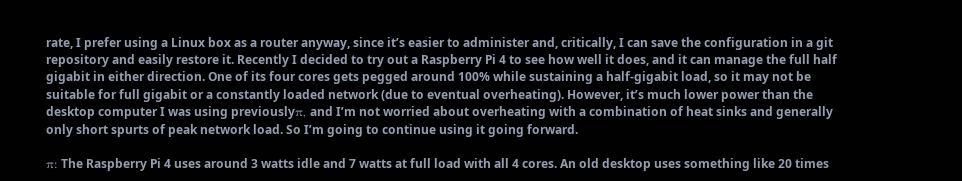rate, I prefer using a Linux box as a router anyway, since it’s easier to administer and, critically, I can save the configuration in a git repository and easily restore it. Recently I decided to try out a Raspberry Pi 4 to see how well it does, and it can manage the full half gigabit in either direction. One of its four cores gets pegged around 100% while sustaining a half-gigabit load, so it may not be suitable for full gigabit or a constantly loaded network (due to eventual overheating). However, it’s much lower power than the desktop computer I was using previouslyπ, and I’m not worried about overheating with a combination of heat sinks and generally only short spurts of peak network load. So I’m going to continue using it going forward.

π: The Raspberry Pi 4 uses around 3 watts idle and 7 watts at full load with all 4 cores. An old desktop uses something like 20 times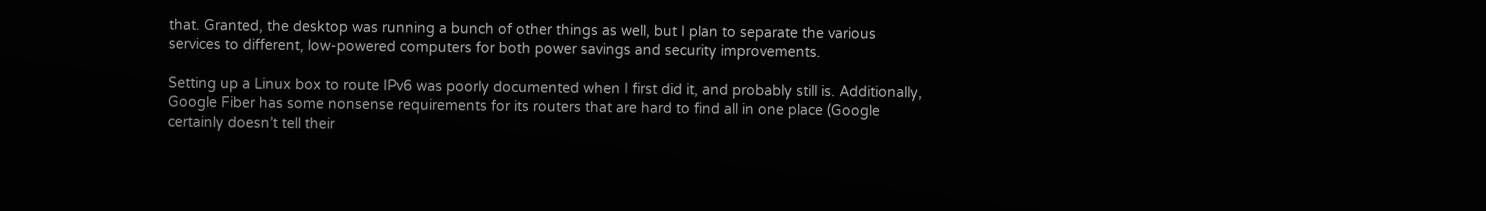that. Granted, the desktop was running a bunch of other things as well, but I plan to separate the various services to different, low-powered computers for both power savings and security improvements.

Setting up a Linux box to route IPv6 was poorly documented when I first did it, and probably still is. Additionally, Google Fiber has some nonsense requirements for its routers that are hard to find all in one place (Google certainly doesn’t tell their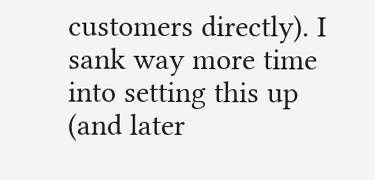customers directly). I sank way more time into setting this up (and later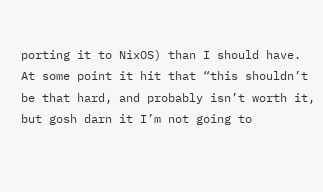porting it to NixOS) than I should have. At some point it hit that “this shouldn’t be that hard, and probably isn’t worth it, but gosh darn it I’m not going to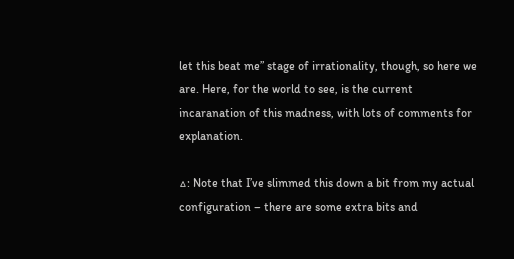let this beat me” stage of irrationality, though, so here we are. Here, for the world to see, is the current incaranation of this madness, with lots of comments for explanation.

△: Note that I’ve slimmed this down a bit from my actual configuration – there are some extra bits and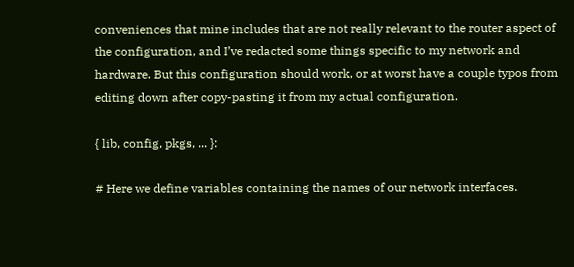conveniences that mine includes that are not really relevant to the router aspect of the configuration, and I’ve redacted some things specific to my network and hardware. But this configuration should work, or at worst have a couple typos from editing down after copy-pasting it from my actual configuration.

{ lib, config, pkgs, ... }:

# Here we define variables containing the names of our network interfaces.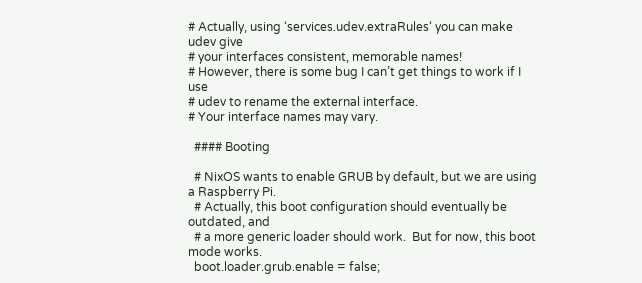# Actually, using ‘services.udev.extraRules‘ you can make udev give
# your interfaces consistent, memorable names!
# However, there is some bug I can’t get things to work if I use
# udev to rename the external interface.
# Your interface names may vary.

  #### Booting

  # NixOS wants to enable GRUB by default, but we are using a Raspberry Pi.
  # Actually, this boot configuration should eventually be outdated, and
  # a more generic loader should work.  But for now, this boot mode works.
  boot.loader.grub.enable = false;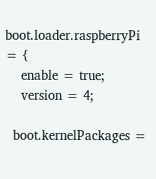boot.loader.raspberryPi = {
    enable = true;
    version = 4;

  boot.kernelPackages =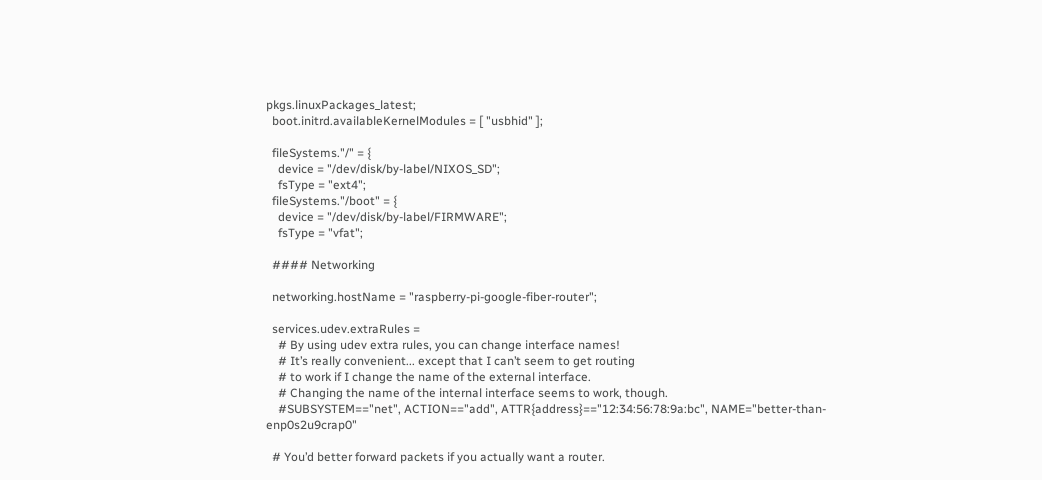pkgs.linuxPackages_latest;
  boot.initrd.availableKernelModules = [ "usbhid" ];

  fileSystems."/" = {
    device = "/dev/disk/by-label/NIXOS_SD";
    fsType = "ext4";
  fileSystems."/boot" = {
    device = "/dev/disk/by-label/FIRMWARE";
    fsType = "vfat";

  #### Networking

  networking.hostName = "raspberry-pi-google-fiber-router";

  services.udev.extraRules =
    # By using udev extra rules, you can change interface names!
    # It’s really convenient... except that I can’t seem to get routing
    # to work if I change the name of the external interface.
    # Changing the name of the internal interface seems to work, though.
    #SUBSYSTEM=="net", ACTION=="add", ATTR{address}=="12:34:56:78:9a:bc", NAME="better-than-enp0s2u9crap0"

  # You’d better forward packets if you actually want a router.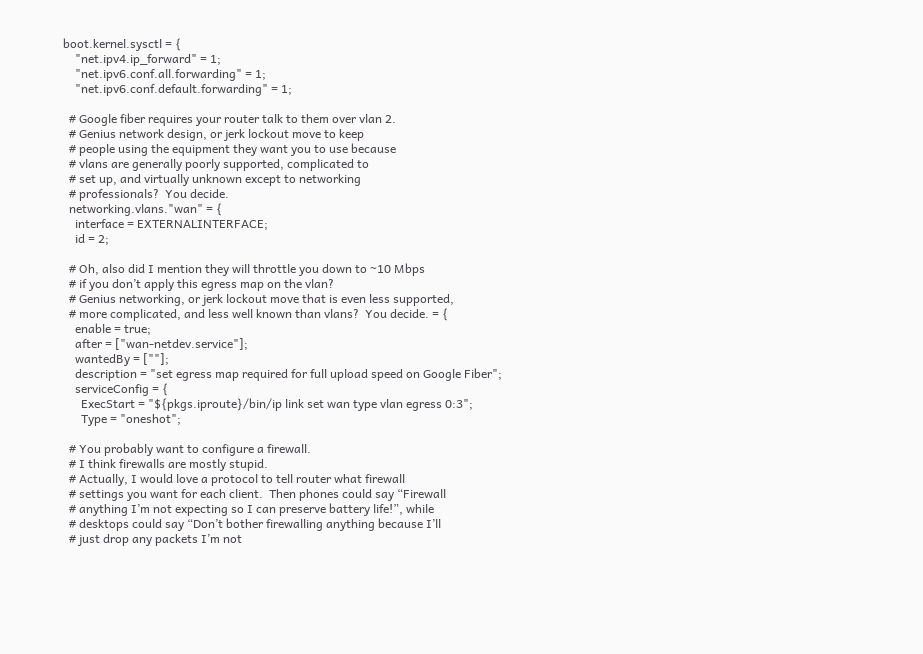boot.kernel.sysctl = {
    "net.ipv4.ip_forward" = 1;
    "net.ipv6.conf.all.forwarding" = 1;
    "net.ipv6.conf.default.forwarding" = 1;

  # Google fiber requires your router talk to them over vlan 2.
  # Genius network design, or jerk lockout move to keep
  # people using the equipment they want you to use because
  # vlans are generally poorly supported, complicated to
  # set up, and virtually unknown except to networking
  # professionals?  You decide.
  networking.vlans."wan" = {
    interface = EXTERNALINTERFACE;
    id = 2;

  # Oh, also did I mention they will throttle you down to ~10 Mbps
  # if you don’t apply this egress map on the vlan?
  # Genius networking, or jerk lockout move that is even less supported,
  # more complicated, and less well known than vlans?  You decide. = {
    enable = true;
    after = ["wan-netdev.service"];
    wantedBy = [""];
    description = "set egress map required for full upload speed on Google Fiber";
    serviceConfig = {
      ExecStart = "${pkgs.iproute}/bin/ip link set wan type vlan egress 0:3";
      Type = "oneshot";

  # You probably want to configure a firewall.
  # I think firewalls are mostly stupid.
  # Actually, I would love a protocol to tell router what firewall
  # settings you want for each client.  Then phones could say “Firewall
  # anything I’m not expecting so I can preserve battery life!”, while
  # desktops could say “Don’t bother firewalling anything because I’ll
  # just drop any packets I’m not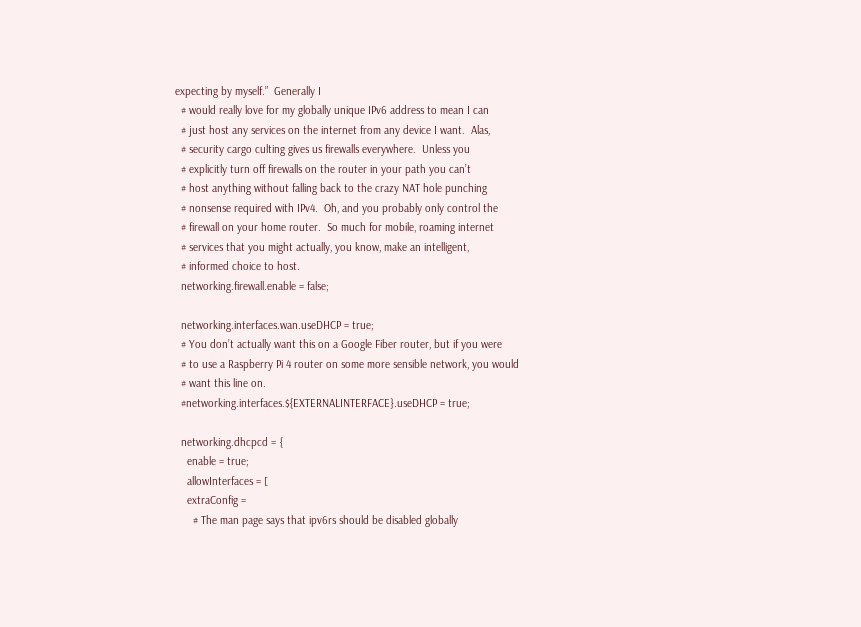expecting by myself.”  Generally I
  # would really love for my globally unique IPv6 address to mean I can
  # just host any services on the internet from any device I want.  Alas,
  # security cargo culting gives us firewalls everywhere.  Unless you
  # explicitly turn off firewalls on the router in your path you can’t
  # host anything without falling back to the crazy NAT hole punching
  # nonsense required with IPv4.  Oh, and you probably only control the
  # firewall on your home router.  So much for mobile, roaming internet
  # services that you might actually, you know, make an intelligent,
  # informed choice to host.
  networking.firewall.enable = false;

  networking.interfaces.wan.useDHCP = true;
  # You don’t actually want this on a Google Fiber router, but if you were
  # to use a Raspberry Pi 4 router on some more sensible network, you would
  # want this line on.
  #networking.interfaces.${EXTERNALINTERFACE}.useDHCP = true;

  networking.dhcpcd = {
    enable = true;
    allowInterfaces = [
    extraConfig =
      # The man page says that ipv6rs should be disabled globally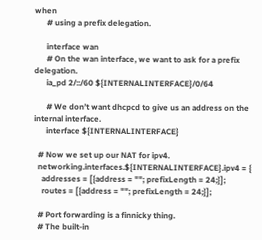when
      # using a prefix delegation.

      interface wan
      # On the wan interface, we want to ask for a prefix delegation.
      ia_pd 2/::/60 ${INTERNALINTERFACE}/0/64

      # We don’t want dhcpcd to give us an address on the internal interface.
      interface ${INTERNALINTERFACE}

  # Now we set up our NAT for ipv4.
  networking.interfaces.${INTERNALINTERFACE}.ipv4 = {
    addresses = [{address = ""; prefixLength = 24;}];
    routes = [{address = ""; prefixLength = 24;}];

  # Port forwarding is a finnicky thing.
  # The built-in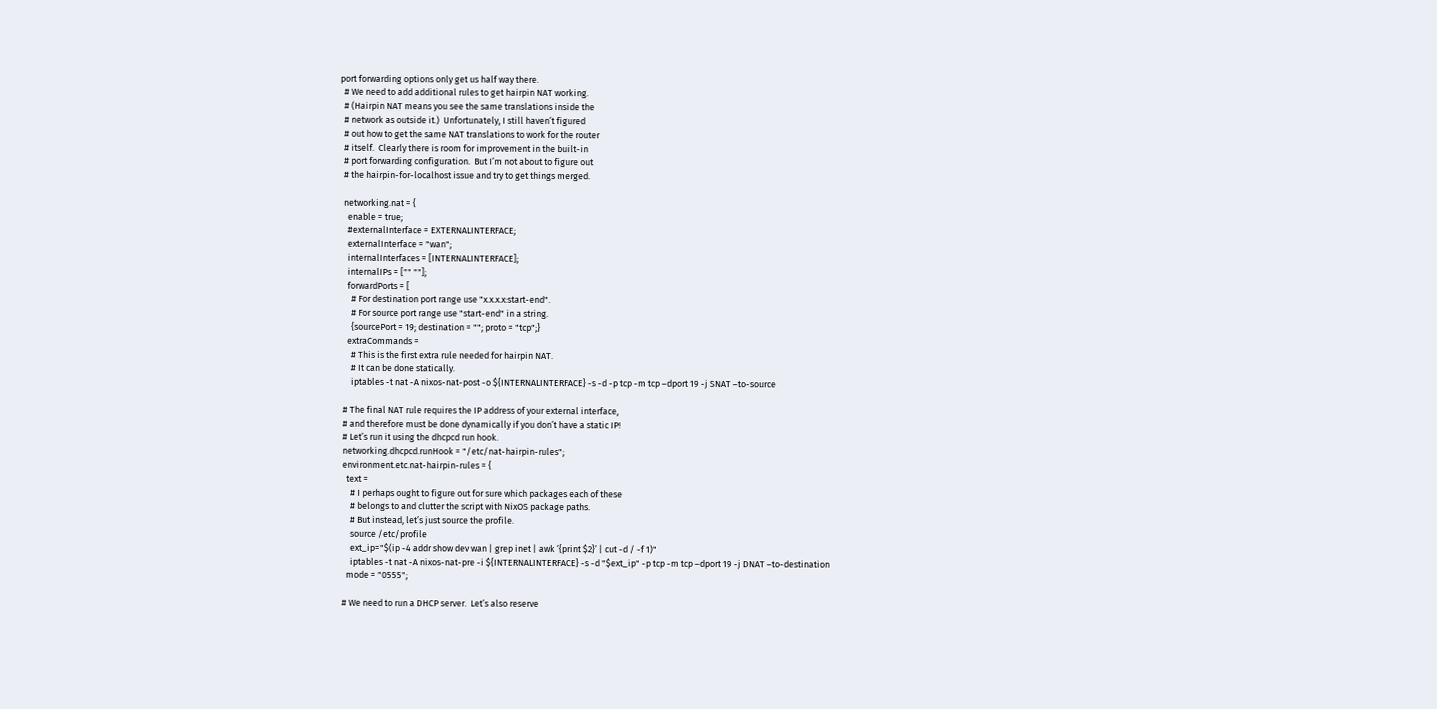port forwarding options only get us half way there.
  # We need to add additional rules to get hairpin NAT working.
  # (Hairpin NAT means you see the same translations inside the
  # network as outside it.)  Unfortunately, I still haven’t figured
  # out how to get the same NAT translations to work for the router
  # itself.  Clearly there is room for improvement in the built-in
  # port forwarding configuration.  But I’m not about to figure out
  # the hairpin-for-localhost issue and try to get things merged.

  networking.nat = {
    enable = true;
    #externalInterface = EXTERNALINTERFACE;
    externalInterface = "wan";
    internalInterfaces = [INTERNALINTERFACE];
    internalIPs = ["" ""];
    forwardPorts = [
      # For destination port range use "x.x.x.x:start-end".
      # For source port range use "start-end" in a string.
      {sourcePort = 19; destination = ""; proto = "tcp";}
    extraCommands =
      # This is the first extra rule needed for hairpin NAT.
      # It can be done statically.
      iptables -t nat -A nixos-nat-post -o ${INTERNALINTERFACE} -s -d -p tcp -m tcp –dport 19 -j SNAT –to-source

  # The final NAT rule requires the IP address of your external interface,
  # and therefore must be done dynamically if you don’t have a static IP!
  # Let’s run it using the dhcpcd run hook.
  networking.dhcpcd.runHook = "/etc/nat-hairpin-rules";
  environment.etc.nat-hairpin-rules = {
    text =
      # I perhaps ought to figure out for sure which packages each of these
      # belongs to and clutter the script with NixOS package paths.
      # But instead, let’s just source the profile.
      source /etc/profile
      ext_ip="$(ip -4 addr show dev wan | grep inet | awk ’{print $2}’ | cut -d / -f 1)"
      iptables -t nat -A nixos-nat-pre -i ${INTERNALINTERFACE} -s -d "$ext_ip" -p tcp -m tcp –dport 19 -j DNAT –to-destination
    mode = "0555";

  # We need to run a DHCP server.  Let’s also reserve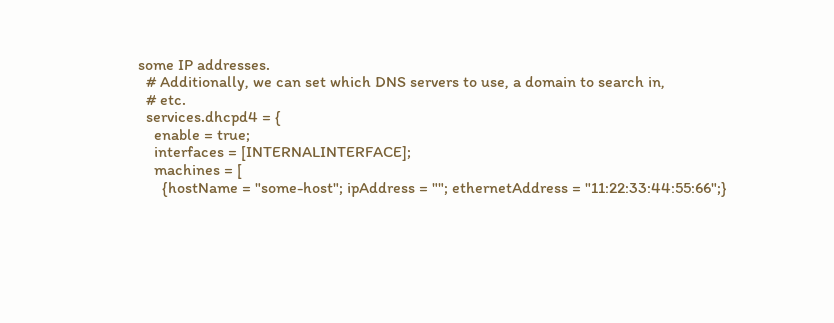some IP addresses.
  # Additionally, we can set which DNS servers to use, a domain to search in,
  # etc.
  services.dhcpd4 = {
    enable = true;
    interfaces = [INTERNALINTERFACE];
    machines = [
      {hostName = "some-host"; ipAddress = ""; ethernetAddress = "11:22:33:44:55:66";}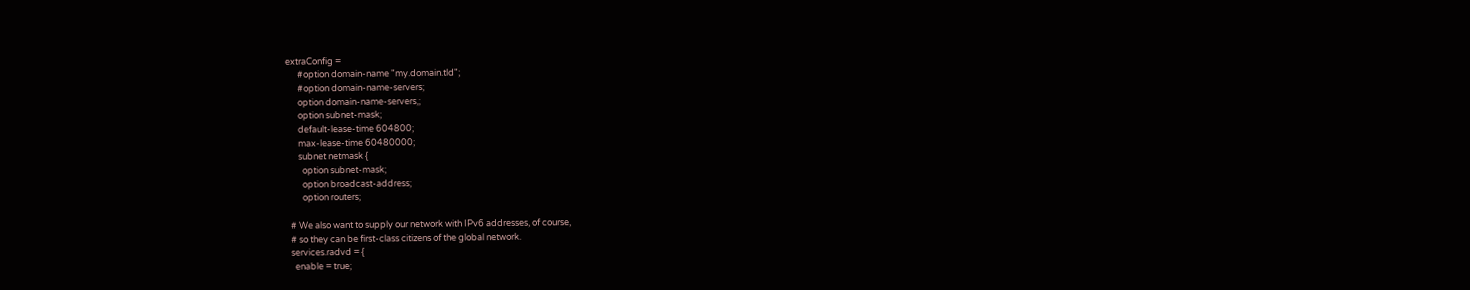extraConfig =
      #option domain-name "my.domain.tld";
      #option domain-name-servers;
      option domain-name-servers,;
      option subnet-mask;
      default-lease-time 604800;
      max-lease-time 60480000;
      subnet netmask {
        option subnet-mask;
        option broadcast-address;
        option routers;

  # We also want to supply our network with IPv6 addresses, of course,
  # so they can be first-class citizens of the global network.
  services.radvd = {
    enable = true;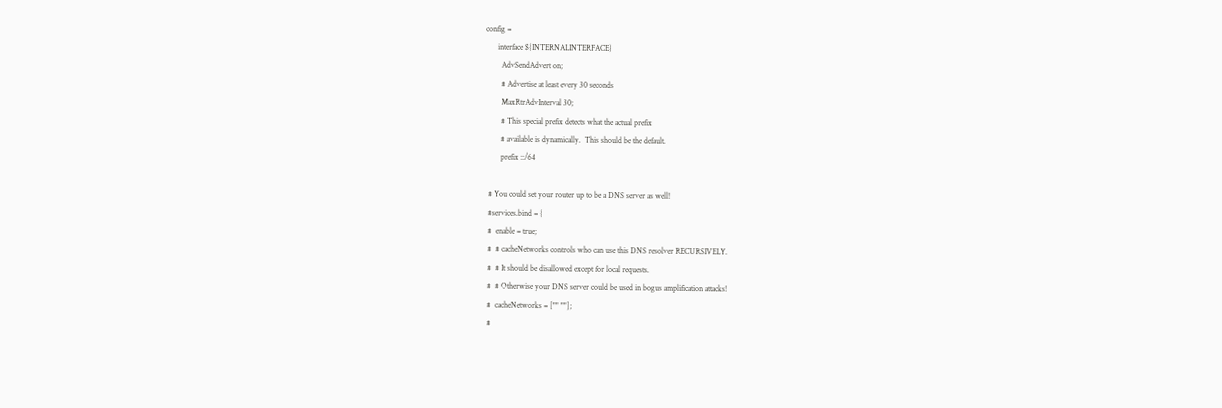config =
      interface ${INTERNALINTERFACE}
        AdvSendAdvert on;
        # Advertise at least every 30 seconds
        MaxRtrAdvInterval 30;
        # This special prefix detects what the actual prefix
        # available is dynamically.  This should be the default.
        prefix ::/64

  # You could set your router up to be a DNS server as well!
  #services.bind = {
  #  enable = true;
  #  # cacheNetworks controls who can use this DNS resolver RECURSIVELY.
  #  # It should be disallowed except for local requests.
  #  # Otherwise your DNS server could be used in bogus amplification attacks!
  #  cacheNetworks = ["" ""];
  #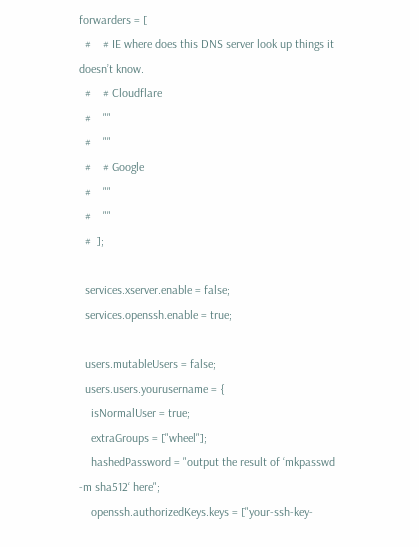forwarders = [
  #    # IE where does this DNS server look up things it doesn’t know.
  #    # Cloudflare
  #    ""
  #    ""
  #    # Google
  #    ""
  #    ""
  #  ];

  services.xserver.enable = false;
  services.openssh.enable = true;

  users.mutableUsers = false;
  users.users.yourusername = {
    isNormalUser = true;
    extraGroups = ["wheel"];
    hashedPassword = "output the result of ‘mkpasswd -m sha512‘ here";
    openssh.authorizedKeys.keys = ["your-ssh-key-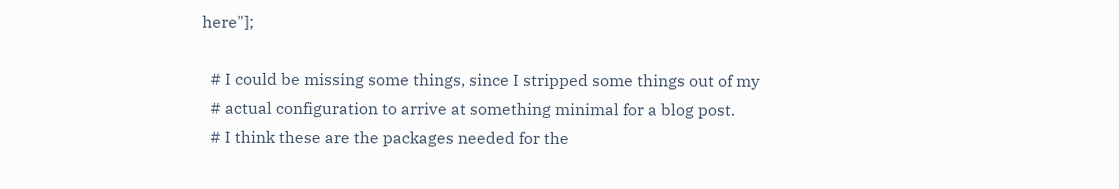here"];

  # I could be missing some things, since I stripped some things out of my
  # actual configuration to arrive at something minimal for a blog post.
  # I think these are the packages needed for the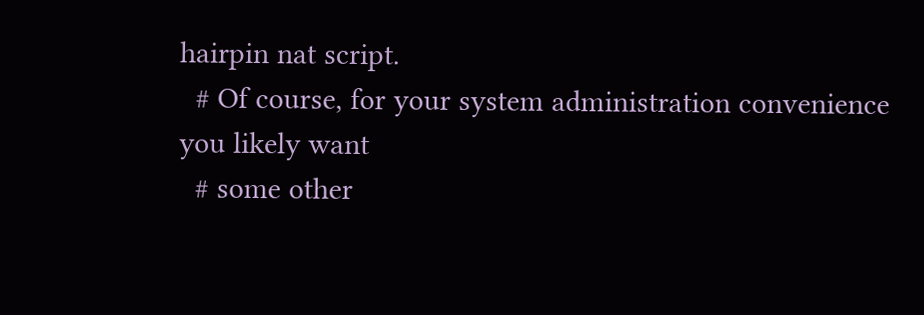hairpin nat script.
  # Of course, for your system administration convenience you likely want
  # some other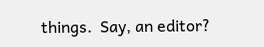things.  Say, an editor?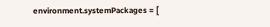environment.systemPackages = [